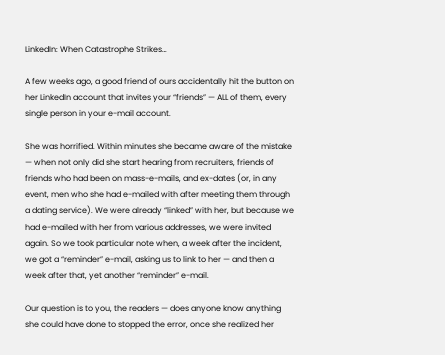LinkedIn: When Catastrophe Strikes…

A few weeks ago, a good friend of ours accidentally hit the button on her LinkedIn account that invites your “friends” — ALL of them, every single person in your e-mail account.

She was horrified. Within minutes she became aware of the mistake — when not only did she start hearing from recruiters, friends of friends who had been on mass-e-mails, and ex-dates (or, in any event, men who she had e-mailed with after meeting them through a dating service). We were already “linked” with her, but because we had e-mailed with her from various addresses, we were invited again. So we took particular note when, a week after the incident, we got a “reminder” e-mail, asking us to link to her — and then a week after that, yet another “reminder” e-mail.

Our question is to you, the readers — does anyone know anything she could have done to stopped the error, once she realized her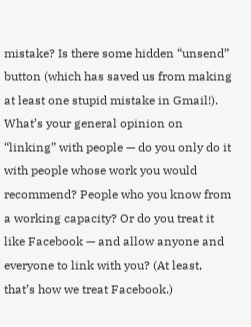mistake? Is there some hidden “unsend” button (which has saved us from making at least one stupid mistake in Gmail!). What’s your general opinion on “linking” with people — do you only do it with people whose work you would recommend? People who you know from a working capacity? Or do you treat it like Facebook — and allow anyone and everyone to link with you? (At least, that’s how we treat Facebook.)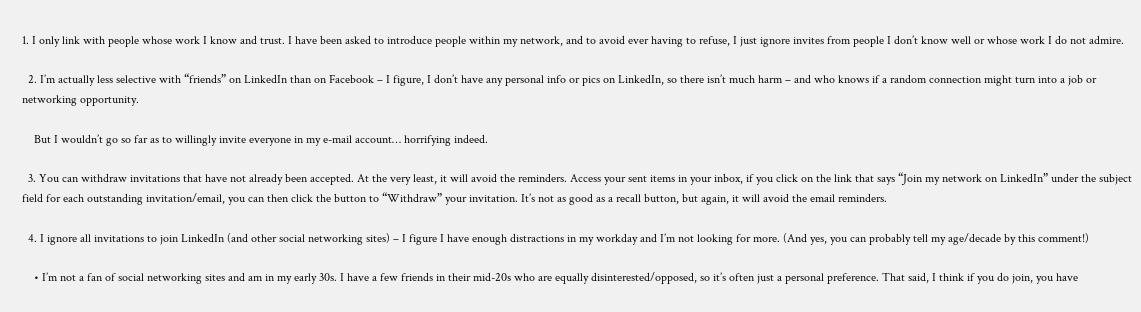1. I only link with people whose work I know and trust. I have been asked to introduce people within my network, and to avoid ever having to refuse, I just ignore invites from people I don’t know well or whose work I do not admire.

  2. I’m actually less selective with “friends” on LinkedIn than on Facebook – I figure, I don’t have any personal info or pics on LinkedIn, so there isn’t much harm – and who knows if a random connection might turn into a job or networking opportunity.

    But I wouldn’t go so far as to willingly invite everyone in my e-mail account… horrifying indeed.

  3. You can withdraw invitations that have not already been accepted. At the very least, it will avoid the reminders. Access your sent items in your inbox, if you click on the link that says “Join my network on LinkedIn” under the subject field for each outstanding invitation/email, you can then click the button to “Withdraw” your invitation. It’s not as good as a recall button, but again, it will avoid the email reminders.

  4. I ignore all invitations to join LinkedIn (and other social networking sites) – I figure I have enough distractions in my workday and I’m not looking for more. (And yes, you can probably tell my age/decade by this comment!)

    • I’m not a fan of social networking sites and am in my early 30s. I have a few friends in their mid-20s who are equally disinterested/opposed, so it’s often just a personal preference. That said, I think if you do join, you have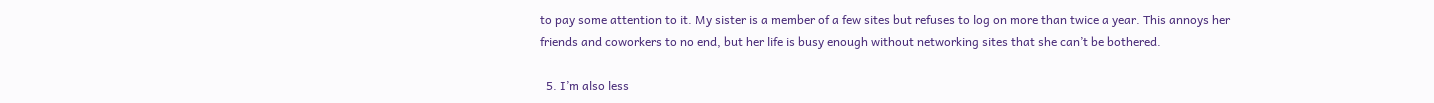to pay some attention to it. My sister is a member of a few sites but refuses to log on more than twice a year. This annoys her friends and coworkers to no end, but her life is busy enough without networking sites that she can’t be bothered.

  5. I’m also less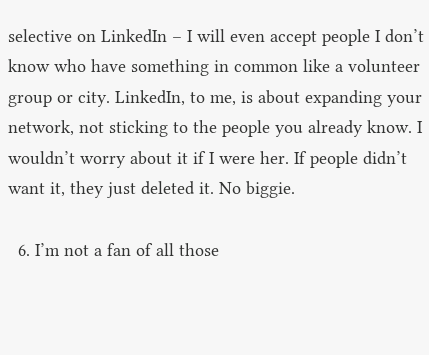selective on LinkedIn – I will even accept people I don’t know who have something in common like a volunteer group or city. LinkedIn, to me, is about expanding your network, not sticking to the people you already know. I wouldn’t worry about it if I were her. If people didn’t want it, they just deleted it. No biggie.

  6. I’m not a fan of all those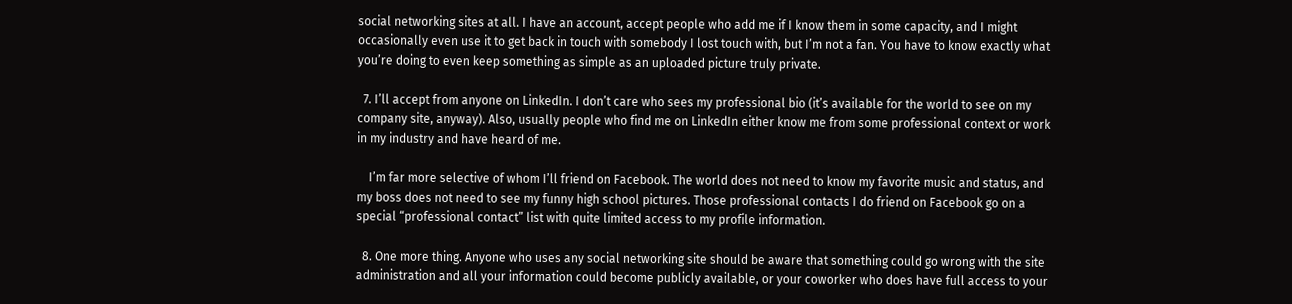social networking sites at all. I have an account, accept people who add me if I know them in some capacity, and I might occasionally even use it to get back in touch with somebody I lost touch with, but I’m not a fan. You have to know exactly what you’re doing to even keep something as simple as an uploaded picture truly private.

  7. I’ll accept from anyone on LinkedIn. I don’t care who sees my professional bio (it’s available for the world to see on my company site, anyway). Also, usually people who find me on LinkedIn either know me from some professional context or work in my industry and have heard of me.

    I’m far more selective of whom I’ll friend on Facebook. The world does not need to know my favorite music and status, and my boss does not need to see my funny high school pictures. Those professional contacts I do friend on Facebook go on a special “professional contact” list with quite limited access to my profile information.

  8. One more thing. Anyone who uses any social networking site should be aware that something could go wrong with the site administration and all your information could become publicly available, or your coworker who does have full access to your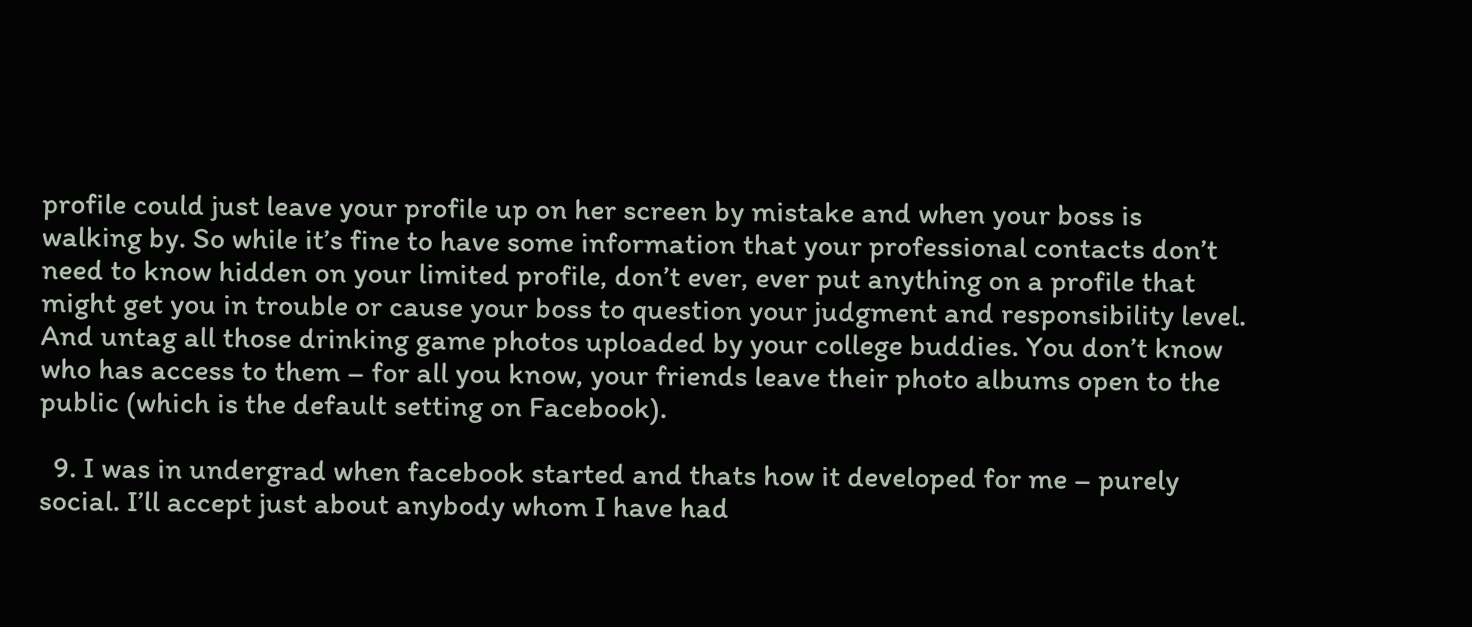profile could just leave your profile up on her screen by mistake and when your boss is walking by. So while it’s fine to have some information that your professional contacts don’t need to know hidden on your limited profile, don’t ever, ever put anything on a profile that might get you in trouble or cause your boss to question your judgment and responsibility level. And untag all those drinking game photos uploaded by your college buddies. You don’t know who has access to them – for all you know, your friends leave their photo albums open to the public (which is the default setting on Facebook).

  9. I was in undergrad when facebook started and thats how it developed for me – purely social. I’ll accept just about anybody whom I have had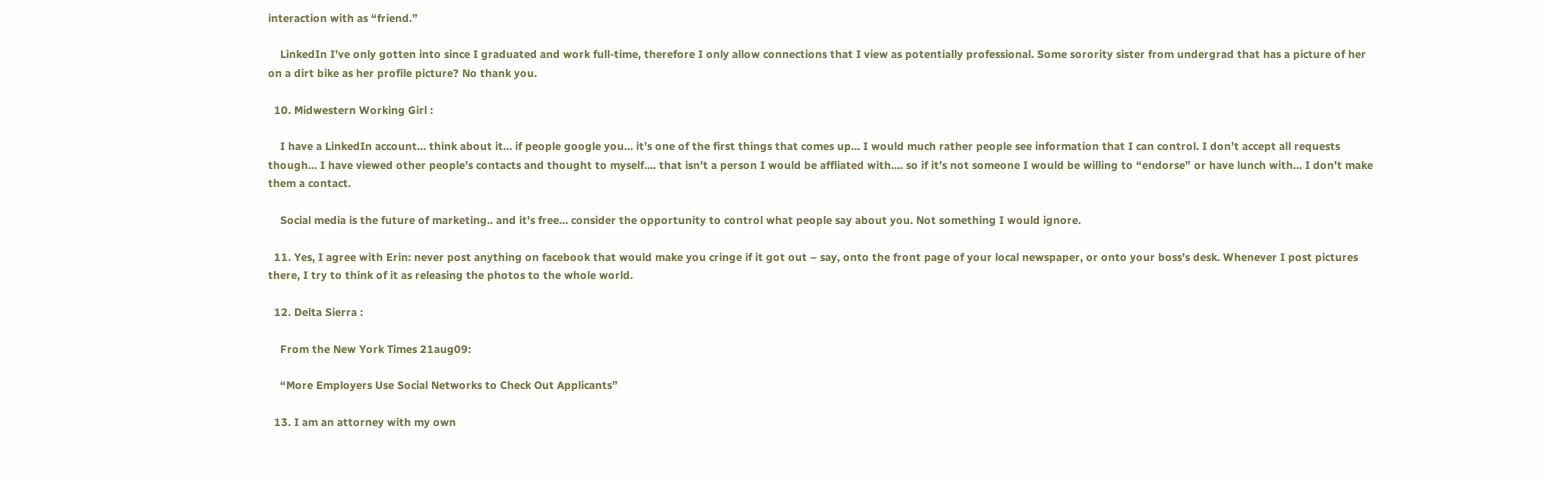interaction with as “friend.”

    LinkedIn I’ve only gotten into since I graduated and work full-time, therefore I only allow connections that I view as potentially professional. Some sorority sister from undergrad that has a picture of her on a dirt bike as her profile picture? No thank you.

  10. Midwestern Working Girl :

    I have a LinkedIn account… think about it… if people google you… it’s one of the first things that comes up… I would much rather people see information that I can control. I don’t accept all requests though… I have viewed other people’s contacts and thought to myself…. that isn’t a person I would be affliated with…. so if it’s not someone I would be willing to “endorse” or have lunch with… I don’t make them a contact.

    Social media is the future of marketing.. and it’s free… consider the opportunity to control what people say about you. Not something I would ignore.

  11. Yes, I agree with Erin: never post anything on facebook that would make you cringe if it got out – say, onto the front page of your local newspaper, or onto your boss’s desk. Whenever I post pictures there, I try to think of it as releasing the photos to the whole world.

  12. Delta Sierra :

    From the New York Times 21aug09:

    “More Employers Use Social Networks to Check Out Applicants”

  13. I am an attorney with my own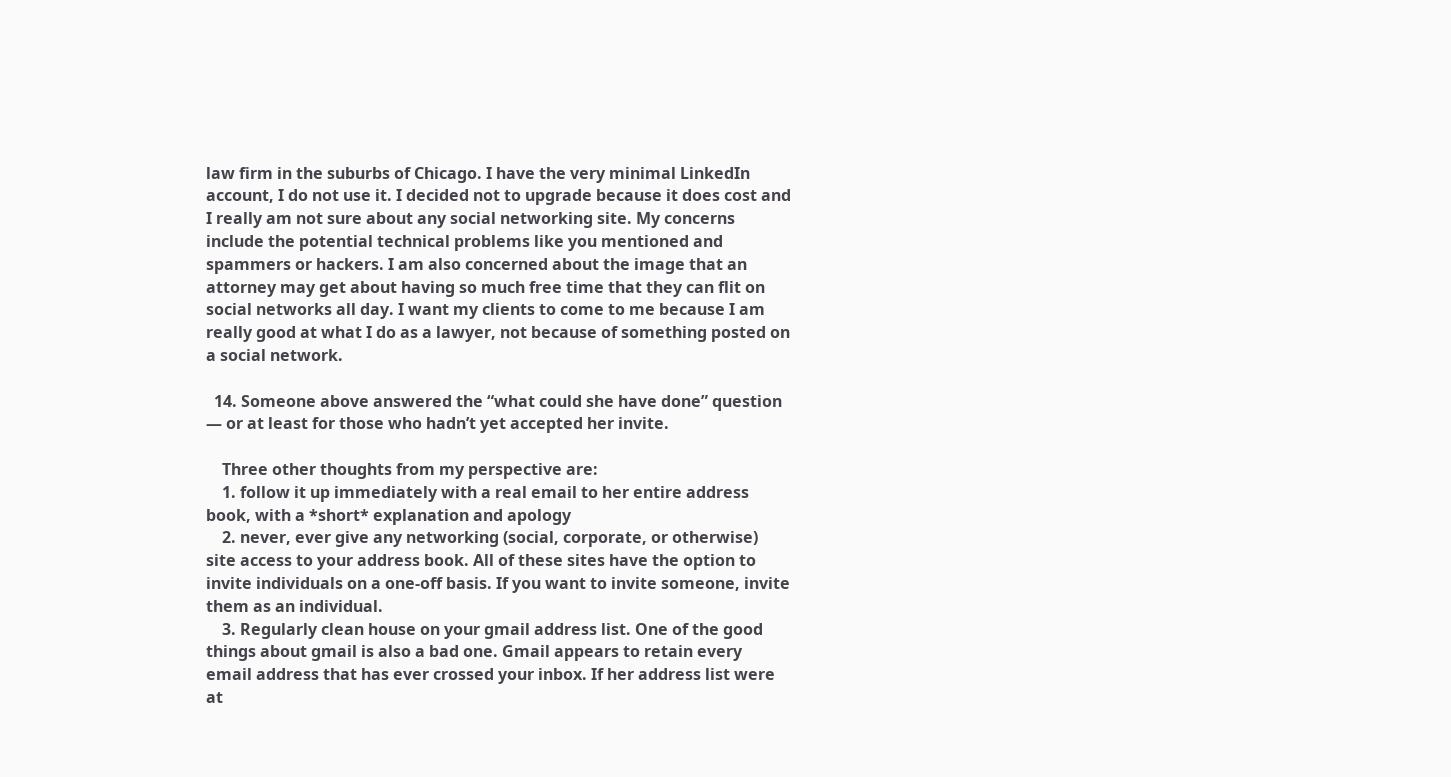law firm in the suburbs of Chicago. I have the very minimal LinkedIn account, I do not use it. I decided not to upgrade because it does cost and I really am not sure about any social networking site. My concerns include the potential technical problems like you mentioned and spammers or hackers. I am also concerned about the image that an attorney may get about having so much free time that they can flit on social networks all day. I want my clients to come to me because I am really good at what I do as a lawyer, not because of something posted on a social network.

  14. Someone above answered the “what could she have done” question — or at least for those who hadn’t yet accepted her invite.

    Three other thoughts from my perspective are:
    1. follow it up immediately with a real email to her entire address book, with a *short* explanation and apology
    2. never, ever give any networking (social, corporate, or otherwise) site access to your address book. All of these sites have the option to invite individuals on a one-off basis. If you want to invite someone, invite them as an individual.
    3. Regularly clean house on your gmail address list. One of the good things about gmail is also a bad one. Gmail appears to retain every email address that has ever crossed your inbox. If her address list were at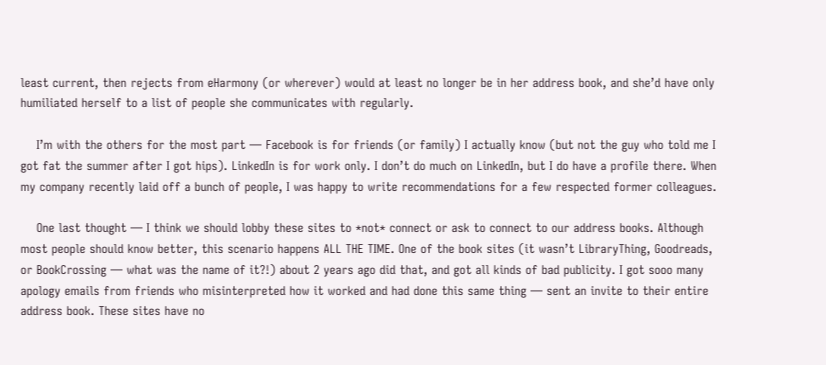least current, then rejects from eHarmony (or wherever) would at least no longer be in her address book, and she’d have only humiliated herself to a list of people she communicates with regularly.

    I’m with the others for the most part — Facebook is for friends (or family) I actually know (but not the guy who told me I got fat the summer after I got hips). LinkedIn is for work only. I don’t do much on LinkedIn, but I do have a profile there. When my company recently laid off a bunch of people, I was happy to write recommendations for a few respected former colleagues.

    One last thought — I think we should lobby these sites to *not* connect or ask to connect to our address books. Although most people should know better, this scenario happens ALL THE TIME. One of the book sites (it wasn’t LibraryThing, Goodreads, or BookCrossing — what was the name of it?!) about 2 years ago did that, and got all kinds of bad publicity. I got sooo many apology emails from friends who misinterpreted how it worked and had done this same thing — sent an invite to their entire address book. These sites have no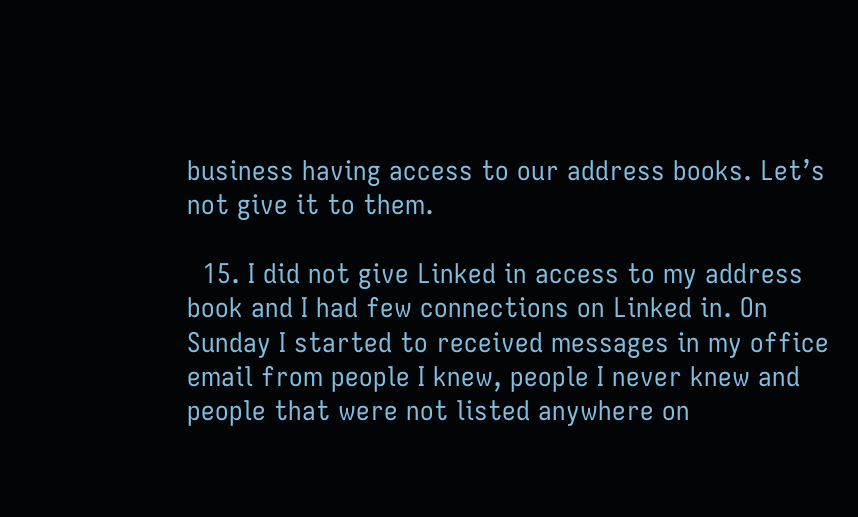business having access to our address books. Let’s not give it to them.

  15. I did not give Linked in access to my address book and I had few connections on Linked in. On Sunday I started to received messages in my office email from people I knew, people I never knew and people that were not listed anywhere on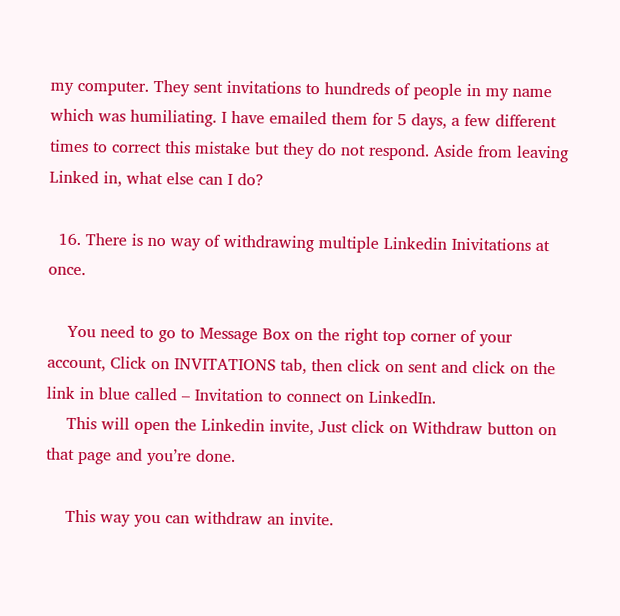my computer. They sent invitations to hundreds of people in my name which was humiliating. I have emailed them for 5 days, a few different times to correct this mistake but they do not respond. Aside from leaving Linked in, what else can I do?

  16. There is no way of withdrawing multiple Linkedin Inivitations at once.

    You need to go to Message Box on the right top corner of your account, Click on INVITATIONS tab, then click on sent and click on the link in blue called – Invitation to connect on LinkedIn.
    This will open the Linkedin invite, Just click on Withdraw button on that page and you’re done.

    This way you can withdraw an invite.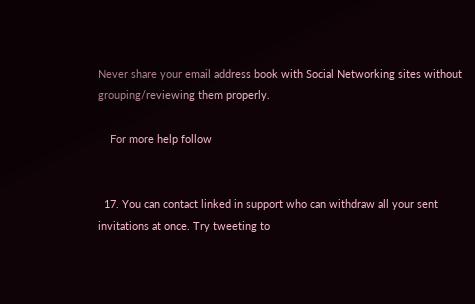Never share your email address book with Social Networking sites without grouping/reviewing them properly.

    For more help follow


  17. You can contact linked in support who can withdraw all your sent invitations at once. Try tweeting to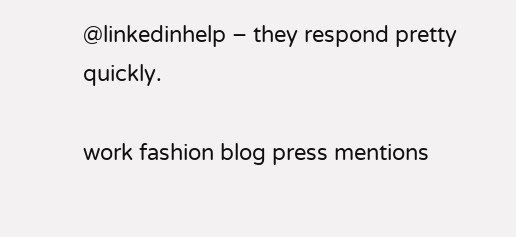@linkedinhelp – they respond pretty quickly.

work fashion blog press mentions